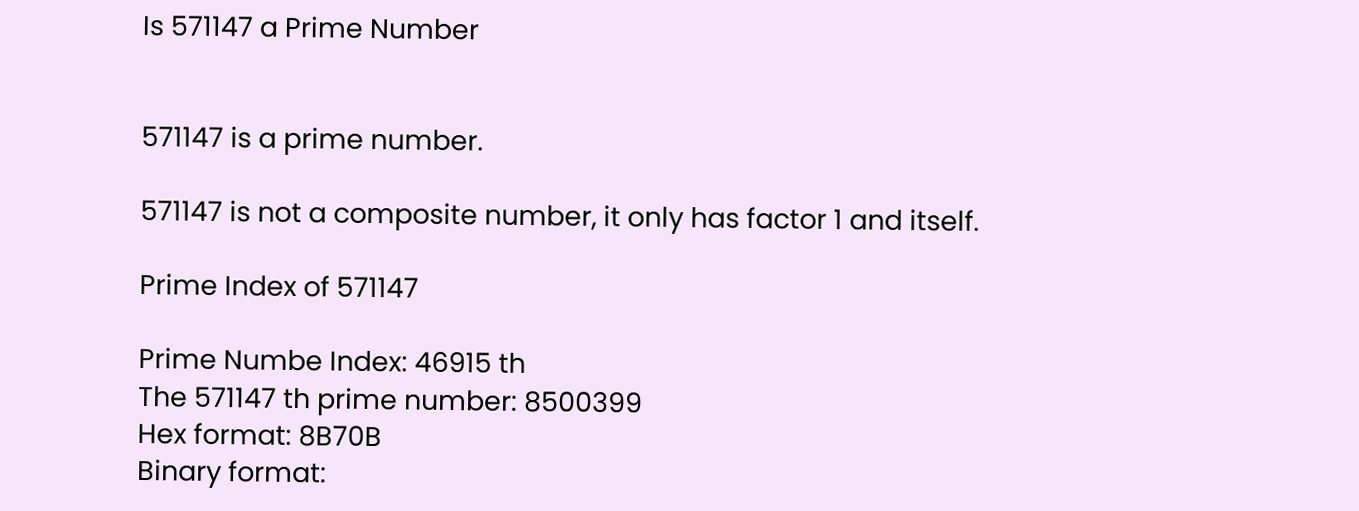Is 571147 a Prime Number


571147 is a prime number.

571147 is not a composite number, it only has factor 1 and itself.

Prime Index of 571147

Prime Numbe Index: 46915 th
The 571147 th prime number: 8500399
Hex format: 8B70B
Binary format: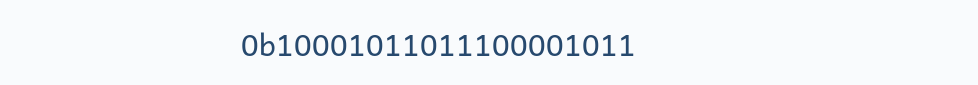0b10001011011100001011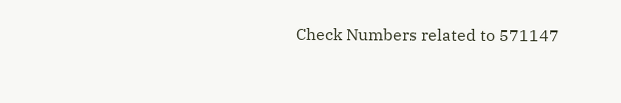Check Numbers related to 571147